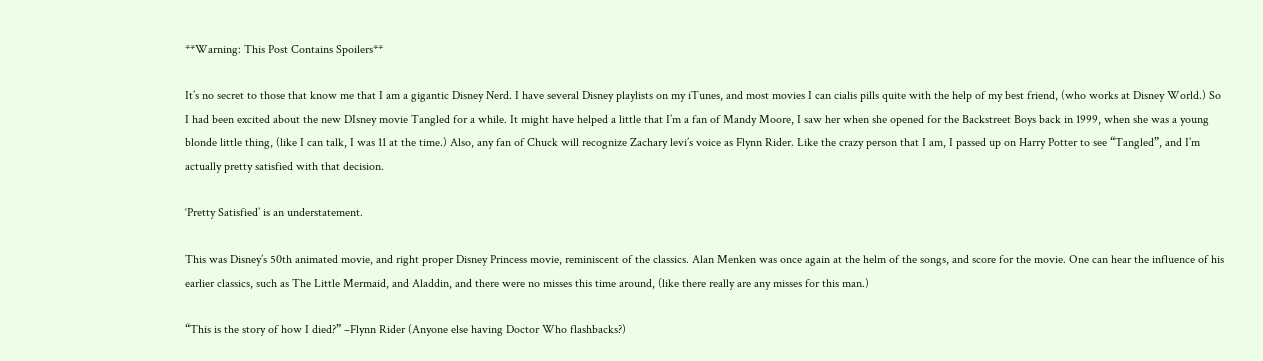**Warning: This Post Contains Spoilers**

It’s no secret to those that know me that I am a gigantic Disney Nerd. I have several Disney playlists on my iTunes, and most movies I can cialis pills quite with the help of my best friend, (who works at Disney World.) So I had been excited about the new DIsney movie Tangled for a while. It might have helped a little that I’m a fan of Mandy Moore, I saw her when she opened for the Backstreet Boys back in 1999, when she was a young blonde little thing, (like I can talk, I was 11 at the time.) Also, any fan of Chuck will recognize Zachary levi’s voice as Flynn Rider. Like the crazy person that I am, I passed up on Harry Potter to see “Tangled”, and I’m actually pretty satisfied with that decision.

‘Pretty Satisfied’ is an understatement.

This was Disney’s 50th animated movie, and right proper Disney Princess movie, reminiscent of the classics. Alan Menken was once again at the helm of the songs, and score for the movie. One can hear the influence of his earlier classics, such as The Little Mermaid, and Aladdin, and there were no misses this time around, (like there really are any misses for this man.)

“This is the story of how I died?” –Flynn Rider (Anyone else having Doctor Who flashbacks?)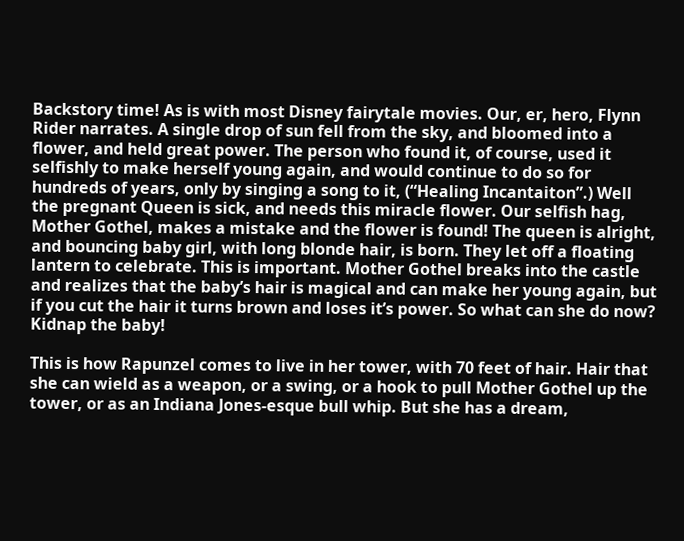Backstory time! As is with most Disney fairytale movies. Our, er, hero, Flynn Rider narrates. A single drop of sun fell from the sky, and bloomed into a flower, and held great power. The person who found it, of course, used it selfishly to make herself young again, and would continue to do so for hundreds of years, only by singing a song to it, (“Healing Incantaiton”.) Well the pregnant Queen is sick, and needs this miracle flower. Our selfish hag, Mother Gothel, makes a mistake and the flower is found! The queen is alright, and bouncing baby girl, with long blonde hair, is born. They let off a floating lantern to celebrate. This is important. Mother Gothel breaks into the castle and realizes that the baby’s hair is magical and can make her young again, but if you cut the hair it turns brown and loses it’s power. So what can she do now? Kidnap the baby!

This is how Rapunzel comes to live in her tower, with 70 feet of hair. Hair that she can wield as a weapon, or a swing, or a hook to pull Mother Gothel up the tower, or as an Indiana Jones-esque bull whip. But she has a dream,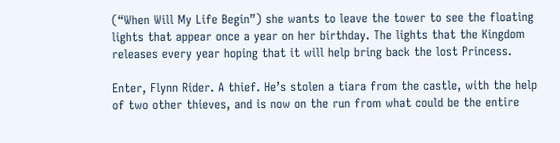(“When Will My Life Begin”) she wants to leave the tower to see the floating lights that appear once a year on her birthday. The lights that the Kingdom releases every year hoping that it will help bring back the lost Princess.

Enter, Flynn Rider. A thief. He’s stolen a tiara from the castle, with the help of two other thieves, and is now on the run from what could be the entire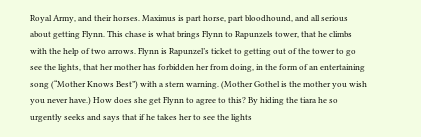Royal Army, and their horses. Maximus is part horse, part bloodhound, and all serious about getting Flynn. This chase is what brings Flynn to Rapunzels tower, that he climbs with the help of two arrows. Flynn is Rapunzel’s ticket to getting out of the tower to go see the lights, that her mother has forbidden her from doing, in the form of an entertaining song (“Mother Knows Best”) with a stern warning. (Mother Gothel is the mother you wish you never have.) How does she get Flynn to agree to this? By hiding the tiara he so urgently seeks and says that if he takes her to see the lights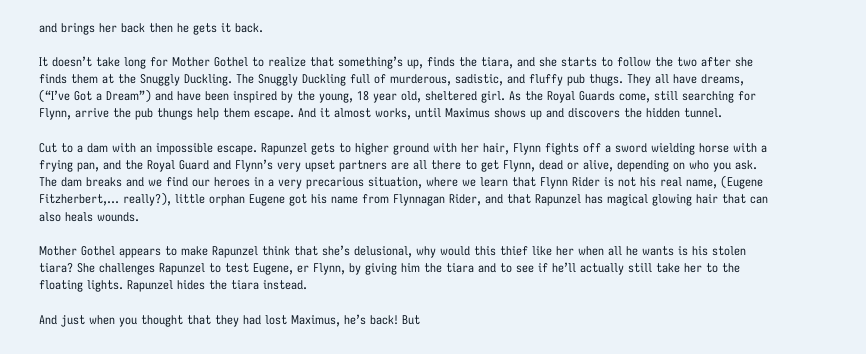and brings her back then he gets it back.

It doesn’t take long for Mother Gothel to realize that something’s up, finds the tiara, and she starts to follow the two after she finds them at the Snuggly Duckling. The Snuggly Duckling full of murderous, sadistic, and fluffy pub thugs. They all have dreams, (“I’ve Got a Dream”) and have been inspired by the young, 18 year old, sheltered girl. As the Royal Guards come, still searching for Flynn, arrive the pub thungs help them escape. And it almost works, until Maximus shows up and discovers the hidden tunnel.

Cut to a dam with an impossible escape. Rapunzel gets to higher ground with her hair, Flynn fights off a sword wielding horse with a frying pan, and the Royal Guard and Flynn’s very upset partners are all there to get Flynn, dead or alive, depending on who you ask. The dam breaks and we find our heroes in a very precarious situation, where we learn that Flynn Rider is not his real name, (Eugene Fitzherbert,… really?), little orphan Eugene got his name from Flynnagan Rider, and that Rapunzel has magical glowing hair that can also heals wounds.

Mother Gothel appears to make Rapunzel think that she’s delusional, why would this thief like her when all he wants is his stolen tiara? She challenges Rapunzel to test Eugene, er Flynn, by giving him the tiara and to see if he’ll actually still take her to the floating lights. Rapunzel hides the tiara instead.

And just when you thought that they had lost Maximus, he’s back! But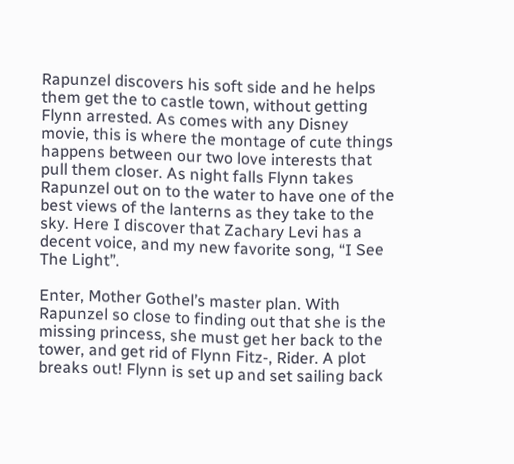Rapunzel discovers his soft side and he helps them get the to castle town, without getting Flynn arrested. As comes with any Disney movie, this is where the montage of cute things happens between our two love interests that pull them closer. As night falls Flynn takes Rapunzel out on to the water to have one of the best views of the lanterns as they take to the sky. Here I discover that Zachary Levi has a decent voice, and my new favorite song, “I See The Light”.

Enter, Mother Gothel’s master plan. With Rapunzel so close to finding out that she is the missing princess, she must get her back to the tower, and get rid of Flynn Fitz-, Rider. A plot breaks out! Flynn is set up and set sailing back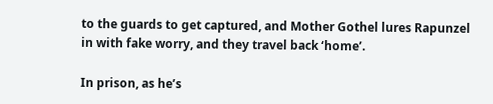to the guards to get captured, and Mother Gothel lures Rapunzel in with fake worry, and they travel back ‘home’.

In prison, as he’s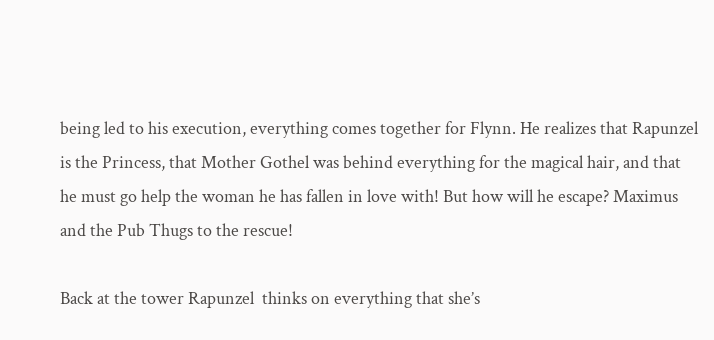being led to his execution, everything comes together for Flynn. He realizes that Rapunzel is the Princess, that Mother Gothel was behind everything for the magical hair, and that he must go help the woman he has fallen in love with! But how will he escape? Maximus and the Pub Thugs to the rescue!

Back at the tower Rapunzel  thinks on everything that she’s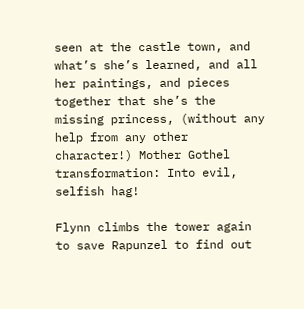seen at the castle town, and what’s she’s learned, and all her paintings, and pieces together that she’s the missing princess, (without any help from any other character!) Mother Gothel transformation: Into evil, selfish hag!

Flynn climbs the tower again to save Rapunzel to find out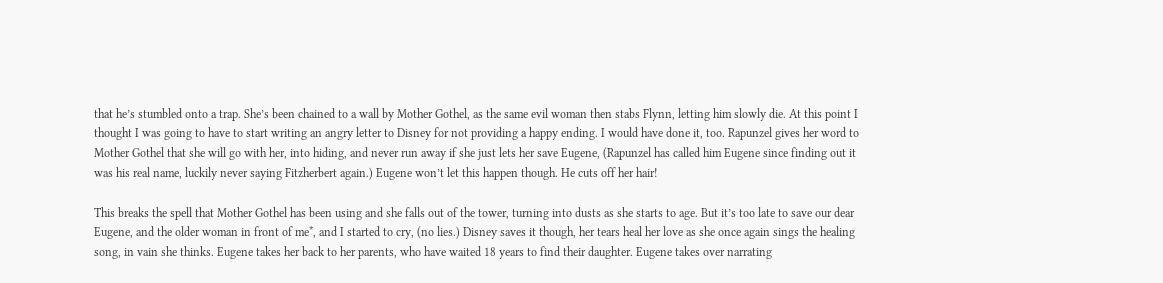that he’s stumbled onto a trap. She’s been chained to a wall by Mother Gothel, as the same evil woman then stabs Flynn, letting him slowly die. At this point I thought I was going to have to start writing an angry letter to Disney for not providing a happy ending. I would have done it, too. Rapunzel gives her word to Mother Gothel that she will go with her, into hiding, and never run away if she just lets her save Eugene, (Rapunzel has called him Eugene since finding out it was his real name, luckily never saying Fitzherbert again.) Eugene won’t let this happen though. He cuts off her hair!

This breaks the spell that Mother Gothel has been using and she falls out of the tower, turning into dusts as she starts to age. But it’s too late to save our dear Eugene, and the older woman in front of me*, and I started to cry, (no lies.) Disney saves it though, her tears heal her love as she once again sings the healing song, in vain she thinks. Eugene takes her back to her parents, who have waited 18 years to find their daughter. Eugene takes over narrating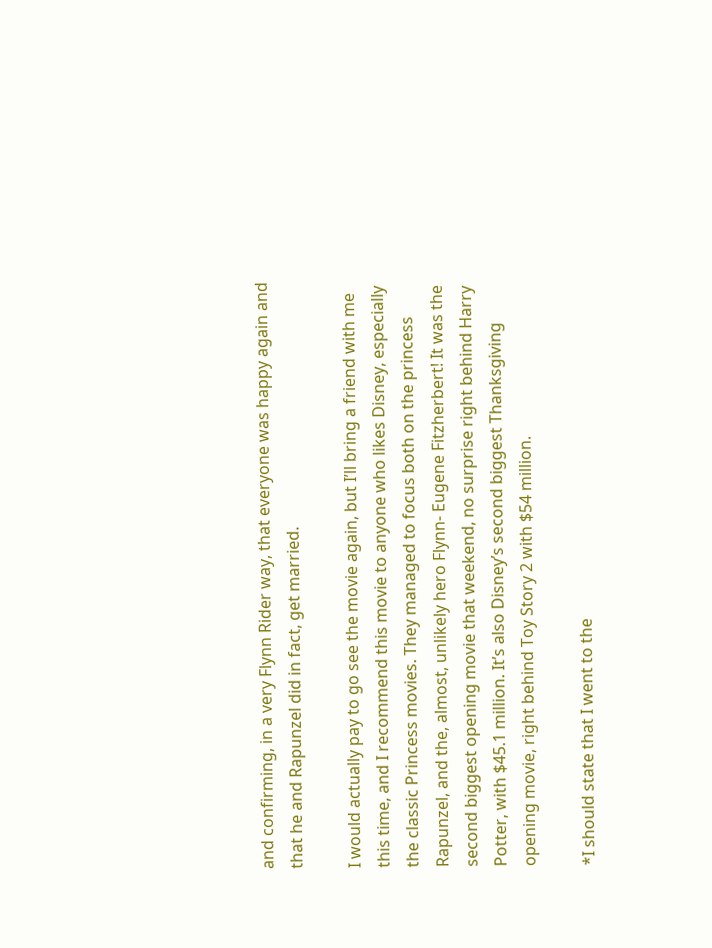and confirming, in a very Flynn Rider way, that everyone was happy again and that he and Rapunzel did in fact, get married.

I would actually pay to go see the movie again, but I’ll bring a friend with me this time, and I recommend this movie to anyone who likes Disney, especially the classic Princess movies. They managed to focus both on the princess Rapunzel, and the, almost, unlikely hero Flynn- Eugene Fitzherbert! It was the second biggest opening movie that weekend, no surprise right behind Harry Potter, with $45.1 million. It’s also Disney’s second biggest Thanksgiving opening movie, right behind Toy Story 2 with $54 million.

*I should state that I went to the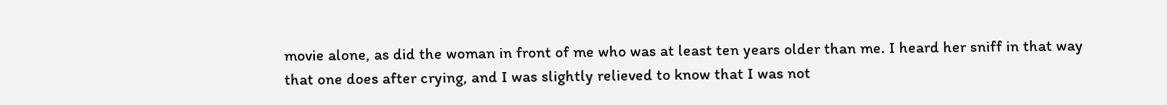movie alone, as did the woman in front of me who was at least ten years older than me. I heard her sniff in that way that one does after crying, and I was slightly relieved to know that I was not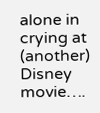alone in crying at (another) Disney movie….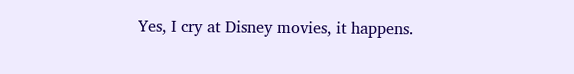Yes, I cry at Disney movies, it happens.